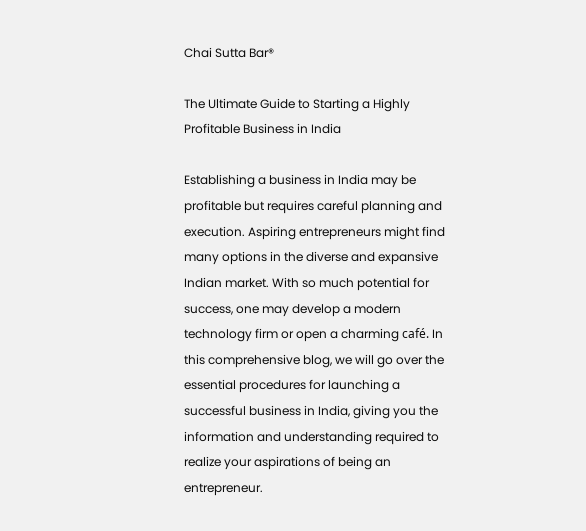Chai Sutta Bar®

The Ultimate Guide to Starting a Highly Profitable Business in India

Establishing a business in India may be profitable but requires careful planning and execution. Aspiring entrepreneurs might find many options in the diverse and expansive Indian market. With so much potential for success, one may develop a modern technology firm or open a charming café. In this comprehensive blog, we will go over the essential procedures for launching a successful business in India, giving you the information and understanding required to realize your aspirations of being an entrepreneur.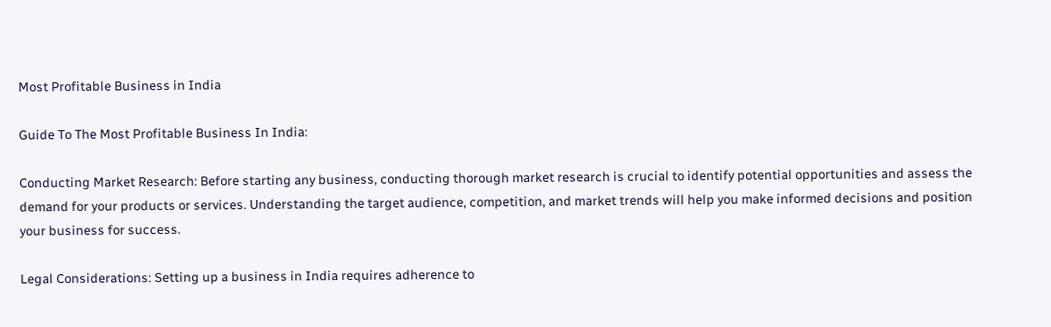Most Profitable Business in India

Guide To The Most Profitable Business In India:

Conducting Market Research: Before starting any business, conducting thorough market research is crucial to identify potential opportunities and assess the demand for your products or services. Understanding the target audience, competition, and market trends will help you make informed decisions and position your business for success.

Legal Considerations: Setting up a business in India requires adherence to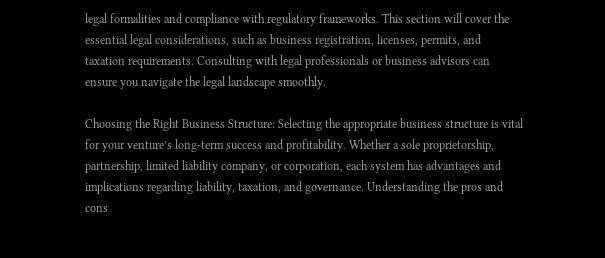legal formalities and compliance with regulatory frameworks. This section will cover the essential legal considerations, such as business registration, licenses, permits, and taxation requirements. Consulting with legal professionals or business advisors can ensure you navigate the legal landscape smoothly.

Choosing the Right Business Structure: Selecting the appropriate business structure is vital for your venture’s long-term success and profitability. Whether a sole proprietorship, partnership, limited liability company, or corporation, each system has advantages and implications regarding liability, taxation, and governance. Understanding the pros and cons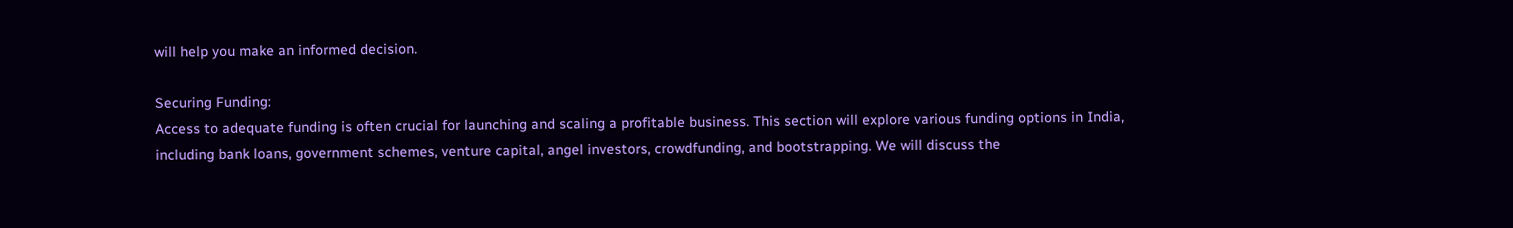will help you make an informed decision.

Securing Funding:
Access to adequate funding is often crucial for launching and scaling a profitable business. This section will explore various funding options in India, including bank loans, government schemes, venture capital, angel investors, crowdfunding, and bootstrapping. We will discuss the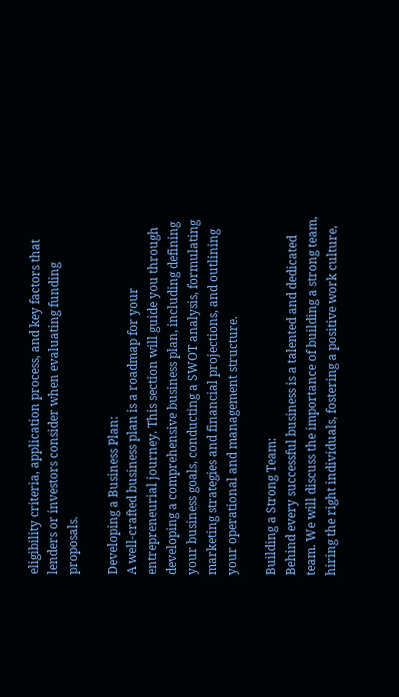eligibility criteria, application process, and key factors that lenders or investors consider when evaluating funding proposals.

Developing a Business Plan:
A well-crafted business plan is a roadmap for your entrepreneurial journey. This section will guide you through developing a comprehensive business plan, including defining your business goals, conducting a SWOT analysis, formulating marketing strategies and financial projections, and outlining your operational and management structure.

Building a Strong Team:
Behind every successful business is a talented and dedicated team. We will discuss the importance of building a strong team, hiring the right individuals, fostering a positive work culture,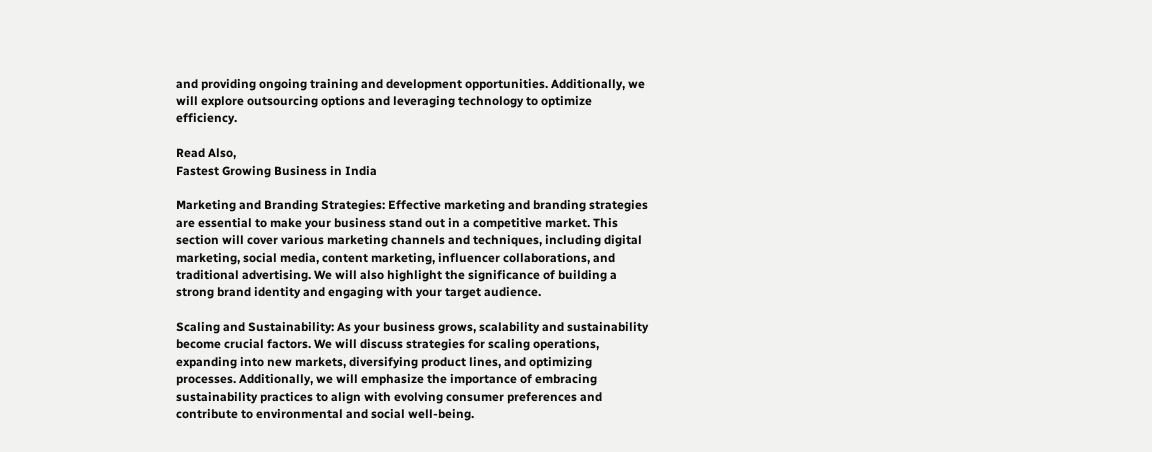and providing ongoing training and development opportunities. Additionally, we will explore outsourcing options and leveraging technology to optimize efficiency.

Read Also,
Fastest Growing Business in India

Marketing and Branding Strategies: Effective marketing and branding strategies are essential to make your business stand out in a competitive market. This section will cover various marketing channels and techniques, including digital marketing, social media, content marketing, influencer collaborations, and traditional advertising. We will also highlight the significance of building a strong brand identity and engaging with your target audience.

Scaling and Sustainability: As your business grows, scalability and sustainability become crucial factors. We will discuss strategies for scaling operations, expanding into new markets, diversifying product lines, and optimizing processes. Additionally, we will emphasize the importance of embracing sustainability practices to align with evolving consumer preferences and contribute to environmental and social well-being.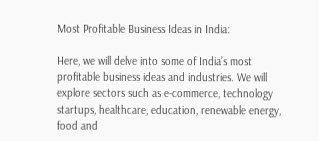Most Profitable Business Ideas in India:

Here, we will delve into some of India’s most profitable business ideas and industries. We will explore sectors such as e-commerce, technology startups, healthcare, education, renewable energy, food and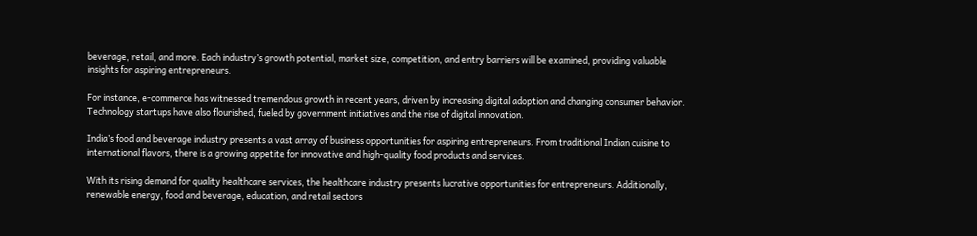beverage, retail, and more. Each industry’s growth potential, market size, competition, and entry barriers will be examined, providing valuable insights for aspiring entrepreneurs.

For instance, e-commerce has witnessed tremendous growth in recent years, driven by increasing digital adoption and changing consumer behavior. Technology startups have also flourished, fueled by government initiatives and the rise of digital innovation.

India’s food and beverage industry presents a vast array of business opportunities for aspiring entrepreneurs. From traditional Indian cuisine to international flavors, there is a growing appetite for innovative and high-quality food products and services.

With its rising demand for quality healthcare services, the healthcare industry presents lucrative opportunities for entrepreneurs. Additionally, renewable energy, food and beverage, education, and retail sectors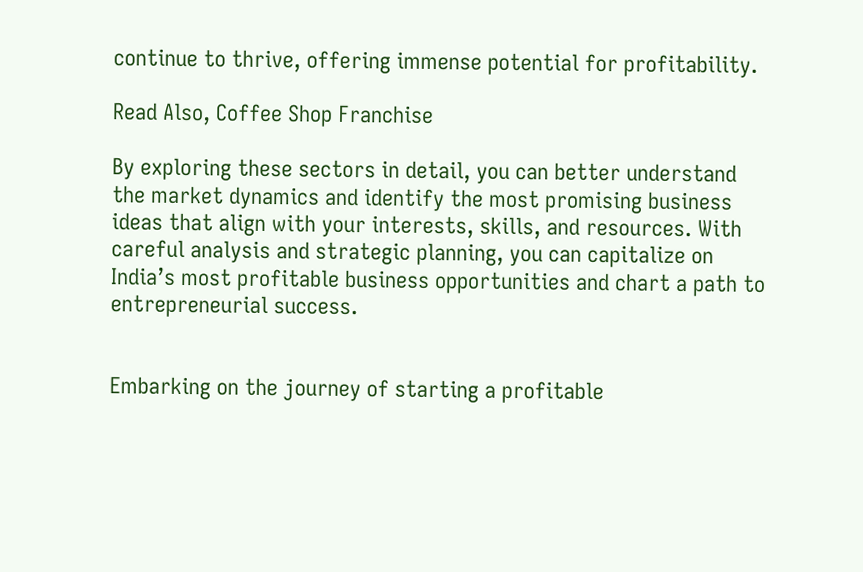continue to thrive, offering immense potential for profitability.

Read Also, Coffee Shop Franchise

By exploring these sectors in detail, you can better understand the market dynamics and identify the most promising business ideas that align with your interests, skills, and resources. With careful analysis and strategic planning, you can capitalize on India’s most profitable business opportunities and chart a path to entrepreneurial success.


Embarking on the journey of starting a profitable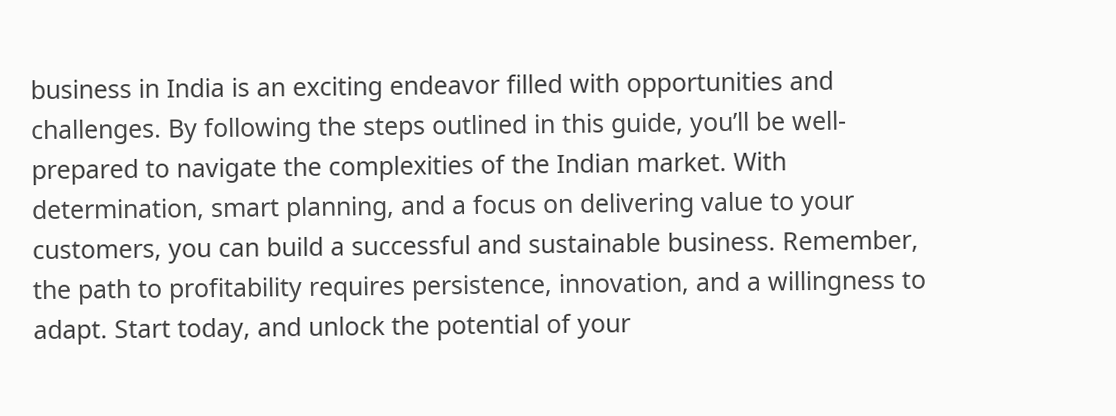business in India is an exciting endeavor filled with opportunities and challenges. By following the steps outlined in this guide, you’ll be well-prepared to navigate the complexities of the Indian market. With determination, smart planning, and a focus on delivering value to your customers, you can build a successful and sustainable business. Remember, the path to profitability requires persistence, innovation, and a willingness to adapt. Start today, and unlock the potential of your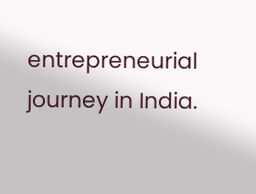entrepreneurial journey in India.